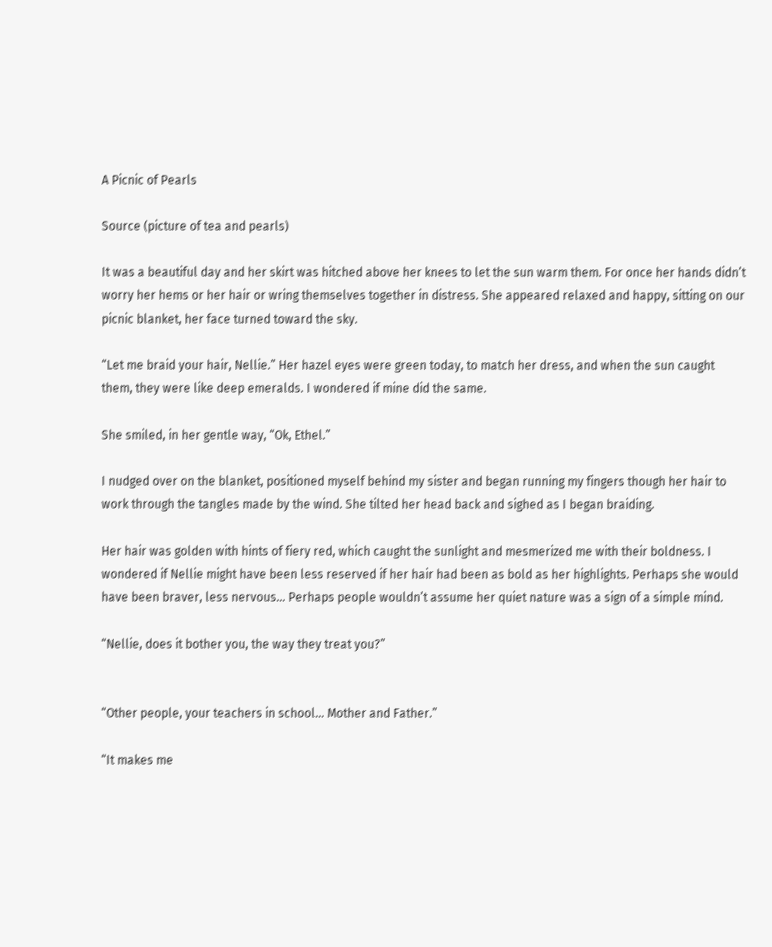A Picnic of Pearls

Source (picture of tea and pearls)

It was a beautiful day and her skirt was hitched above her knees to let the sun warm them. For once her hands didn’t worry her hems or her hair or wring themselves together in distress. She appeared relaxed and happy, sitting on our picnic blanket, her face turned toward the sky.

“Let me braid your hair, Nellie.” Her hazel eyes were green today, to match her dress, and when the sun caught them, they were like deep emeralds. I wondered if mine did the same.

She smiled, in her gentle way, “Ok, Ethel.”

I nudged over on the blanket, positioned myself behind my sister and began running my fingers though her hair to work through the tangles made by the wind. She tilted her head back and sighed as I began braiding.

Her hair was golden with hints of fiery red, which caught the sunlight and mesmerized me with their boldness. I wondered if Nellie might have been less reserved if her hair had been as bold as her highlights. Perhaps she would have been braver, less nervous… Perhaps people wouldn’t assume her quiet nature was a sign of a simple mind.

“Nellie, does it bother you, the way they treat you?”


“Other people, your teachers in school… Mother and Father.”

“It makes me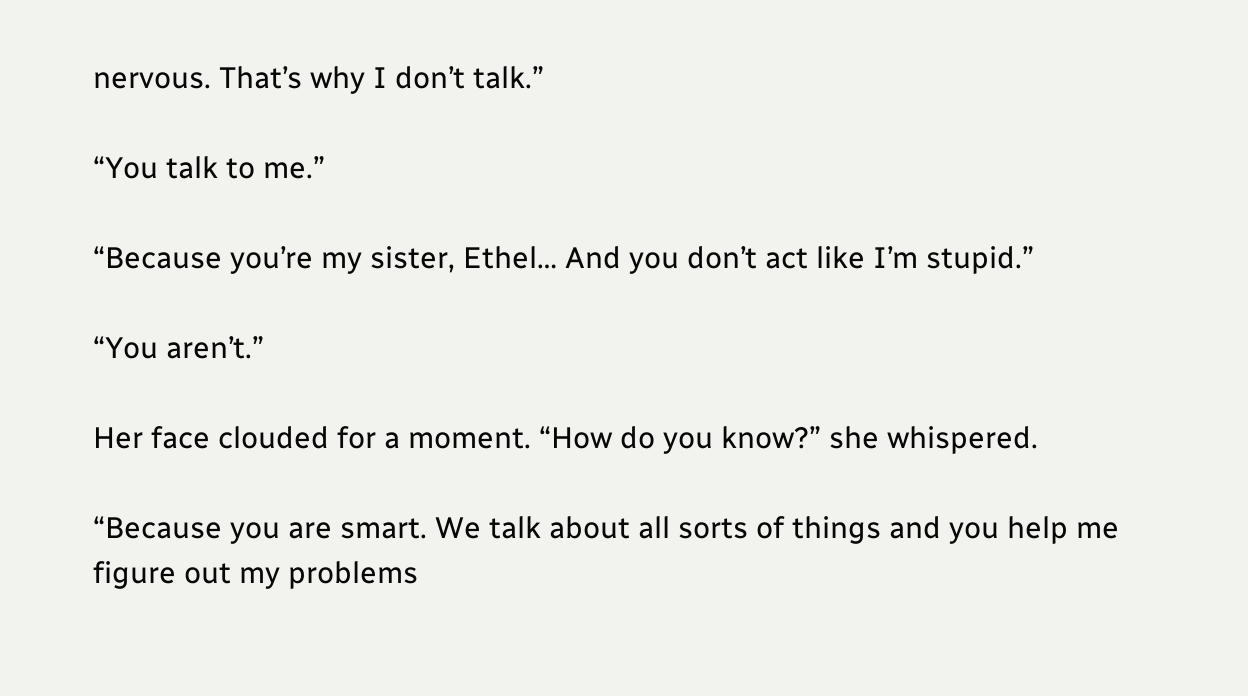nervous. That’s why I don’t talk.”

“You talk to me.”

“Because you’re my sister, Ethel… And you don’t act like I’m stupid.”

“You aren’t.”

Her face clouded for a moment. “How do you know?” she whispered.

“Because you are smart. We talk about all sorts of things and you help me figure out my problems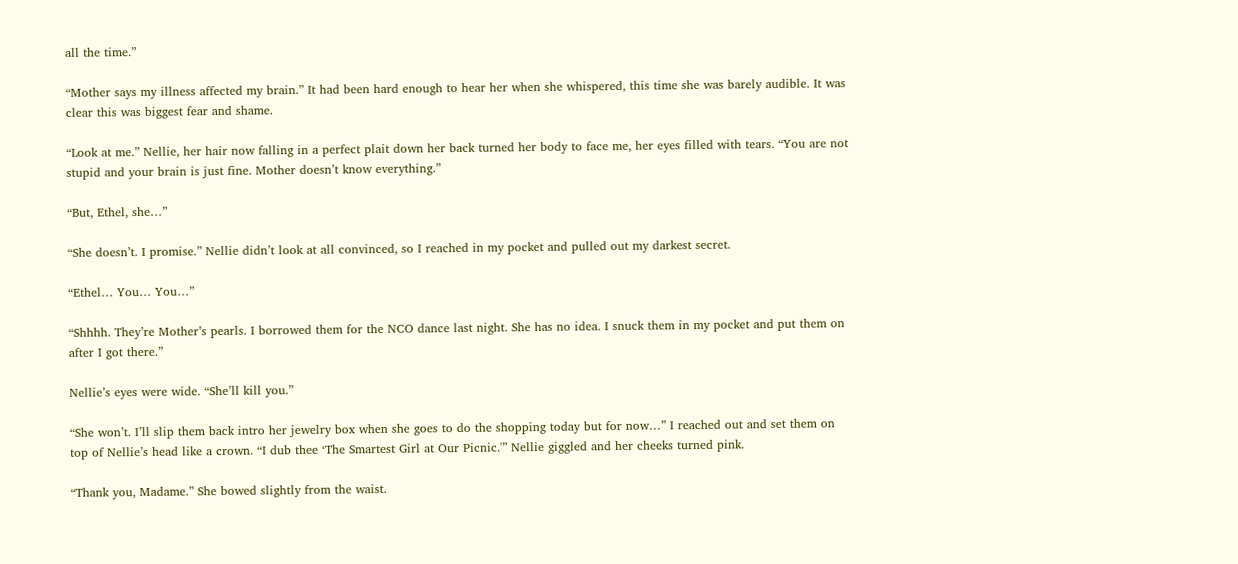all the time.”

“Mother says my illness affected my brain.” It had been hard enough to hear her when she whispered, this time she was barely audible. It was clear this was biggest fear and shame.

“Look at me.” Nellie, her hair now falling in a perfect plait down her back turned her body to face me, her eyes filled with tears. “You are not stupid and your brain is just fine. Mother doesn’t know everything.”

“But, Ethel, she…”

“She doesn’t. I promise.” Nellie didn’t look at all convinced, so I reached in my pocket and pulled out my darkest secret.

“Ethel… You… You…”

“Shhhh. They’re Mother’s pearls. I borrowed them for the NCO dance last night. She has no idea. I snuck them in my pocket and put them on after I got there.”

Nellie’s eyes were wide. “She’ll kill you.”

“She won’t. I’ll slip them back intro her jewelry box when she goes to do the shopping today but for now…” I reached out and set them on top of Nellie’s head like a crown. “I dub thee ‘The Smartest Girl at Our Picnic.'” Nellie giggled and her cheeks turned pink.

“Thank you, Madame.” She bowed slightly from the waist.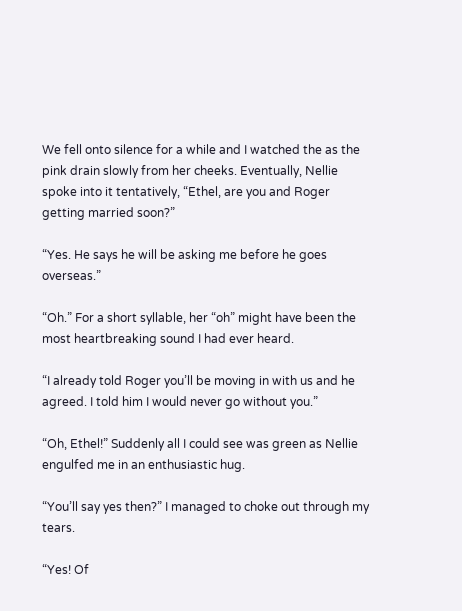We fell onto silence for a while and I watched the as the pink drain slowly from her cheeks. Eventually, Nellie spoke into it tentatively, “Ethel, are you and Roger getting married soon?”

“Yes. He says he will be asking me before he goes overseas.”

“Oh.” For a short syllable, her “oh” might have been the most heartbreaking sound I had ever heard.

“I already told Roger you’ll be moving in with us and he agreed. I told him I would never go without you.”

“Oh, Ethel!” Suddenly all I could see was green as Nellie engulfed me in an enthusiastic hug.

“You’ll say yes then?” I managed to choke out through my tears.

“Yes! Of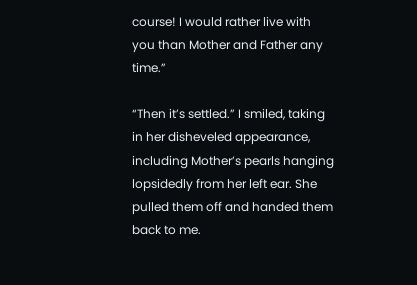course! I would rather live with you than Mother and Father any time.”

“Then it’s settled.” I smiled, taking in her disheveled appearance, including Mother’s pearls hanging lopsidedly from her left ear. She pulled them off and handed them back to me.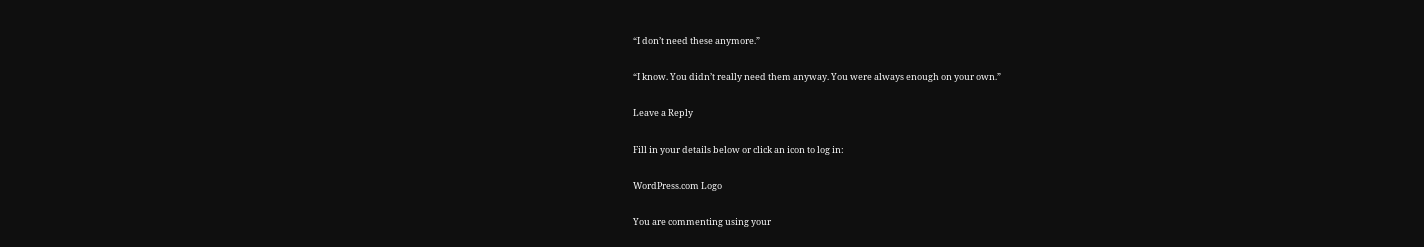“I don’t need these anymore.”

“I know. You didn’t really need them anyway. You were always enough on your own.”

Leave a Reply

Fill in your details below or click an icon to log in:

WordPress.com Logo

You are commenting using your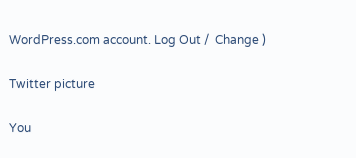WordPress.com account. Log Out /  Change )

Twitter picture

You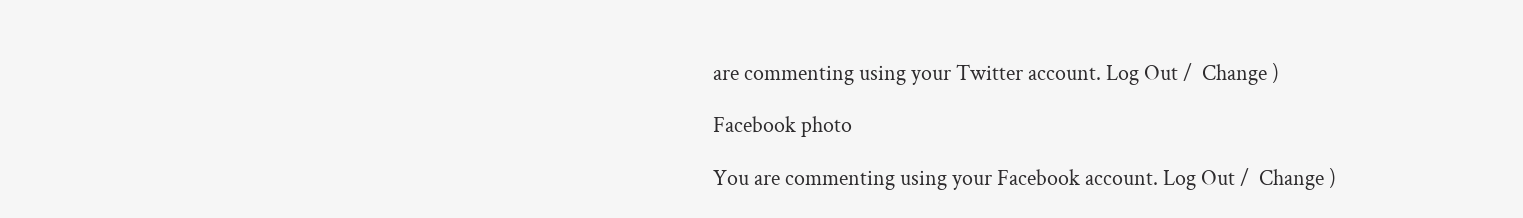are commenting using your Twitter account. Log Out /  Change )

Facebook photo

You are commenting using your Facebook account. Log Out /  Change )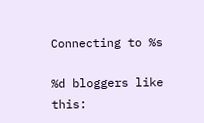Connecting to %s

%d bloggers like this: